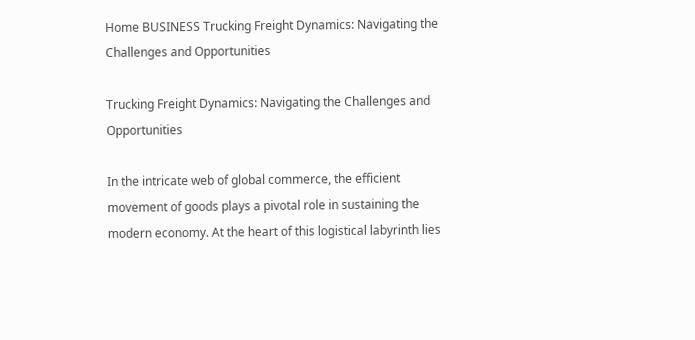Home BUSINESS Trucking Freight Dynamics: Navigating the Challenges and Opportunities

Trucking Freight Dynamics: Navigating the Challenges and Opportunities

In the intricate web of global commerce, the efficient movement of goods plays a pivotal role in sustaining the modern economy. At the heart of this logistical labyrinth lies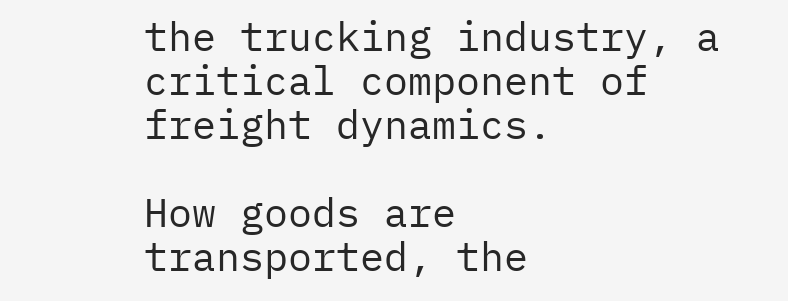the trucking industry, a critical component of freight dynamics.

How goods are transported, the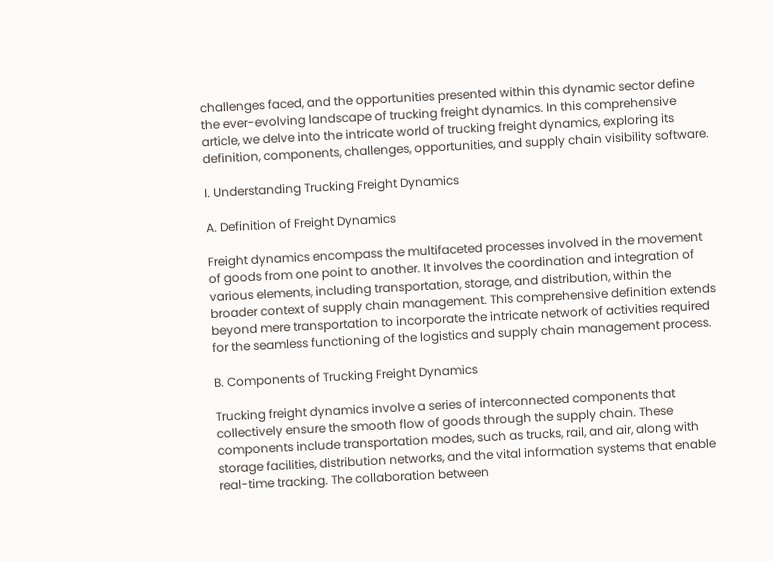challenges faced, and the opportunities presented within this dynamic sector define the ever-evolving landscape of trucking freight dynamics. In this comprehensive article, we delve into the intricate world of trucking freight dynamics, exploring its definition, components, challenges, opportunities, and supply chain visibility software.

I. Understanding Trucking Freight Dynamics

A. Definition of Freight Dynamics

Freight dynamics encompass the multifaceted processes involved in the movement of goods from one point to another. It involves the coordination and integration of various elements, including transportation, storage, and distribution, within the broader context of supply chain management. This comprehensive definition extends beyond mere transportation to incorporate the intricate network of activities required for the seamless functioning of the logistics and supply chain management process.

B. Components of Trucking Freight Dynamics

Trucking freight dynamics involve a series of interconnected components that collectively ensure the smooth flow of goods through the supply chain. These components include transportation modes, such as trucks, rail, and air, along with storage facilities, distribution networks, and the vital information systems that enable real-time tracking. The collaboration between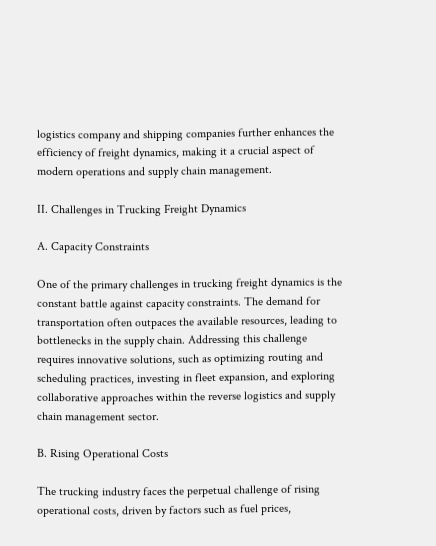logistics company and shipping companies further enhances the efficiency of freight dynamics, making it a crucial aspect of modern operations and supply chain management.

II. Challenges in Trucking Freight Dynamics

A. Capacity Constraints

One of the primary challenges in trucking freight dynamics is the constant battle against capacity constraints. The demand for transportation often outpaces the available resources, leading to bottlenecks in the supply chain. Addressing this challenge requires innovative solutions, such as optimizing routing and scheduling practices, investing in fleet expansion, and exploring collaborative approaches within the reverse logistics and supply chain management sector.

B. Rising Operational Costs

The trucking industry faces the perpetual challenge of rising operational costs, driven by factors such as fuel prices,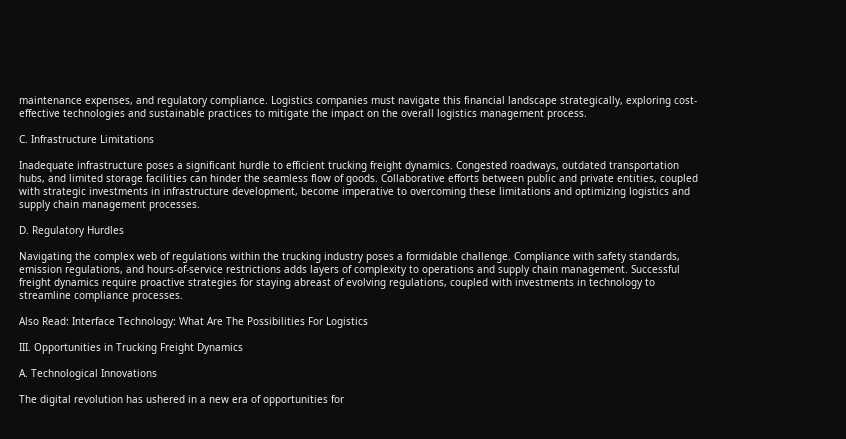maintenance expenses, and regulatory compliance. Logistics companies must navigate this financial landscape strategically, exploring cost-effective technologies and sustainable practices to mitigate the impact on the overall logistics management process.

C. Infrastructure Limitations

Inadequate infrastructure poses a significant hurdle to efficient trucking freight dynamics. Congested roadways, outdated transportation hubs, and limited storage facilities can hinder the seamless flow of goods. Collaborative efforts between public and private entities, coupled with strategic investments in infrastructure development, become imperative to overcoming these limitations and optimizing logistics and supply chain management processes.

D. Regulatory Hurdles

Navigating the complex web of regulations within the trucking industry poses a formidable challenge. Compliance with safety standards, emission regulations, and hours-of-service restrictions adds layers of complexity to operations and supply chain management. Successful freight dynamics require proactive strategies for staying abreast of evolving regulations, coupled with investments in technology to streamline compliance processes.

Also Read: Interface Technology: What Are The Possibilities For Logistics

III. Opportunities in Trucking Freight Dynamics

A. Technological Innovations

The digital revolution has ushered in a new era of opportunities for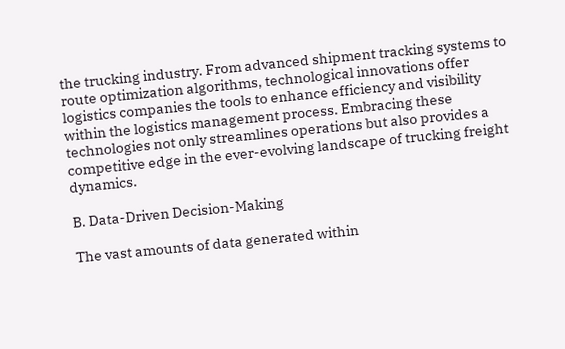the trucking industry. From advanced shipment tracking systems to route optimization algorithms, technological innovations offer logistics companies the tools to enhance efficiency and visibility within the logistics management process. Embracing these technologies not only streamlines operations but also provides a competitive edge in the ever-evolving landscape of trucking freight dynamics.

B. Data-Driven Decision-Making

The vast amounts of data generated within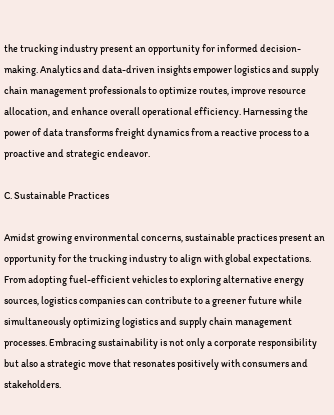the trucking industry present an opportunity for informed decision-making. Analytics and data-driven insights empower logistics and supply chain management professionals to optimize routes, improve resource allocation, and enhance overall operational efficiency. Harnessing the power of data transforms freight dynamics from a reactive process to a proactive and strategic endeavor.

C. Sustainable Practices

Amidst growing environmental concerns, sustainable practices present an opportunity for the trucking industry to align with global expectations. From adopting fuel-efficient vehicles to exploring alternative energy sources, logistics companies can contribute to a greener future while simultaneously optimizing logistics and supply chain management processes. Embracing sustainability is not only a corporate responsibility but also a strategic move that resonates positively with consumers and stakeholders.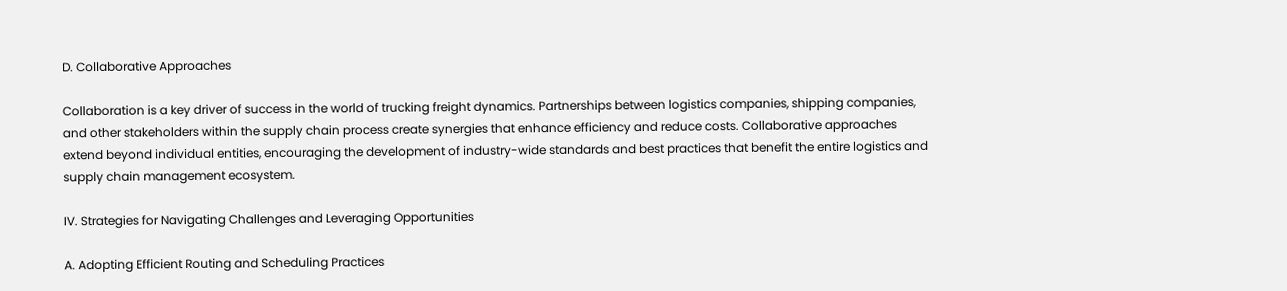D. Collaborative Approaches

Collaboration is a key driver of success in the world of trucking freight dynamics. Partnerships between logistics companies, shipping companies, and other stakeholders within the supply chain process create synergies that enhance efficiency and reduce costs. Collaborative approaches extend beyond individual entities, encouraging the development of industry-wide standards and best practices that benefit the entire logistics and supply chain management ecosystem.

IV. Strategies for Navigating Challenges and Leveraging Opportunities

A. Adopting Efficient Routing and Scheduling Practices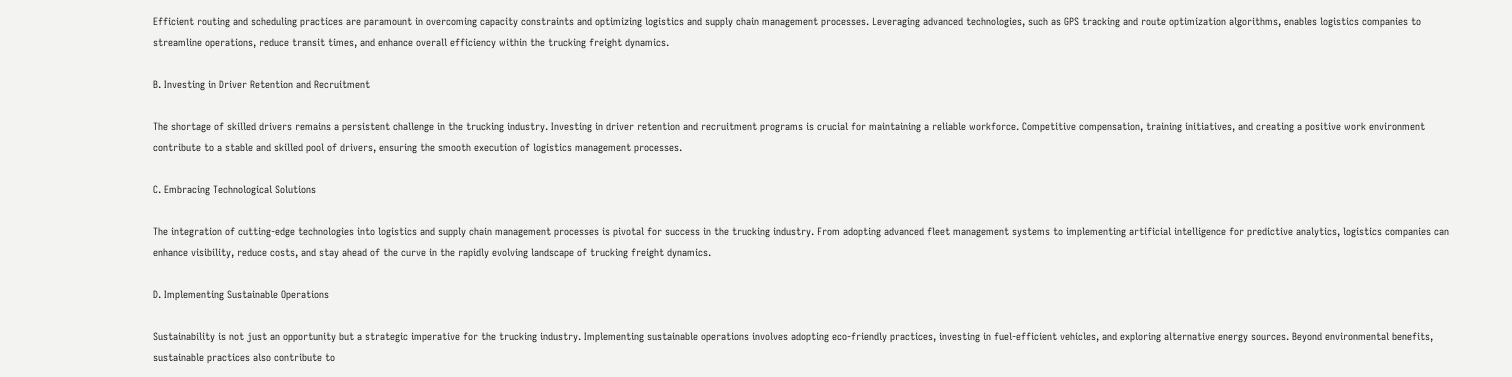Efficient routing and scheduling practices are paramount in overcoming capacity constraints and optimizing logistics and supply chain management processes. Leveraging advanced technologies, such as GPS tracking and route optimization algorithms, enables logistics companies to streamline operations, reduce transit times, and enhance overall efficiency within the trucking freight dynamics.

B. Investing in Driver Retention and Recruitment

The shortage of skilled drivers remains a persistent challenge in the trucking industry. Investing in driver retention and recruitment programs is crucial for maintaining a reliable workforce. Competitive compensation, training initiatives, and creating a positive work environment contribute to a stable and skilled pool of drivers, ensuring the smooth execution of logistics management processes.

C. Embracing Technological Solutions

The integration of cutting-edge technologies into logistics and supply chain management processes is pivotal for success in the trucking industry. From adopting advanced fleet management systems to implementing artificial intelligence for predictive analytics, logistics companies can enhance visibility, reduce costs, and stay ahead of the curve in the rapidly evolving landscape of trucking freight dynamics.

D. Implementing Sustainable Operations

Sustainability is not just an opportunity but a strategic imperative for the trucking industry. Implementing sustainable operations involves adopting eco-friendly practices, investing in fuel-efficient vehicles, and exploring alternative energy sources. Beyond environmental benefits, sustainable practices also contribute to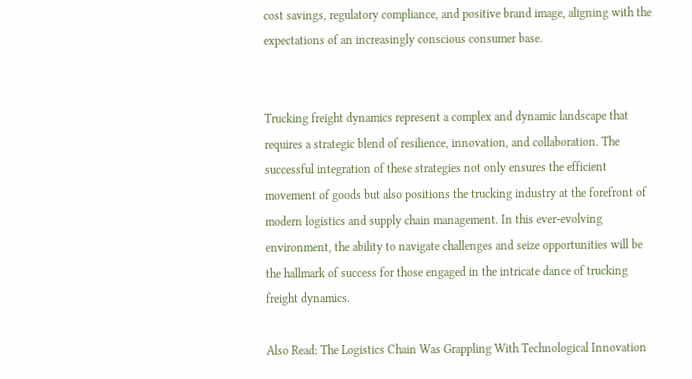cost savings, regulatory compliance, and positive brand image, aligning with the expectations of an increasingly conscious consumer base.


Trucking freight dynamics represent a complex and dynamic landscape that requires a strategic blend of resilience, innovation, and collaboration. The successful integration of these strategies not only ensures the efficient movement of goods but also positions the trucking industry at the forefront of modern logistics and supply chain management. In this ever-evolving environment, the ability to navigate challenges and seize opportunities will be the hallmark of success for those engaged in the intricate dance of trucking freight dynamics.

Also Read: The Logistics Chain Was Grappling With Technological Innovation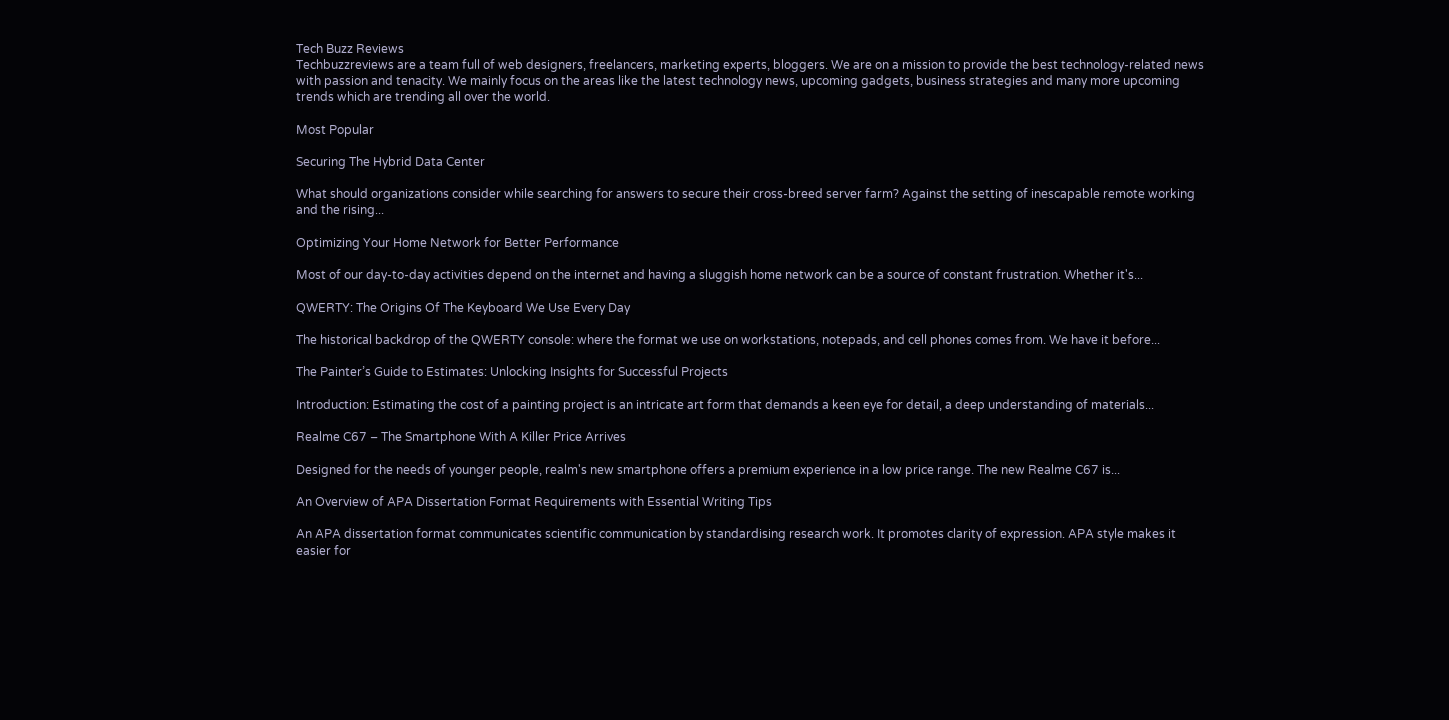Tech Buzz Reviews
Techbuzzreviews are a team full of web designers, freelancers, marketing experts, bloggers. We are on a mission to provide the best technology-related news with passion and tenacity. We mainly focus on the areas like the latest technology news, upcoming gadgets, business strategies and many more upcoming trends which are trending all over the world.

Most Popular

Securing The Hybrid Data Center

What should organizations consider while searching for answers to secure their cross-breed server farm? Against the setting of inescapable remote working and the rising...

Optimizing Your Home Network for Better Performance

Most of our day-to-day activities depend on the internet and having a sluggish home network can be a source of constant frustration. Whether it's...

QWERTY: The Origins Of The Keyboard We Use Every Day

The historical backdrop of the QWERTY console: where the format we use on workstations, notepads, and cell phones comes from. We have it before...

The Painter’s Guide to Estimates: Unlocking Insights for Successful Projects

Introduction: Estimating the cost of a painting project is an intricate art form that demands a keen eye for detail, a deep understanding of materials...

Realme C67 – The Smartphone With A Killer Price Arrives

Designed for the needs of younger people, realm's new smartphone offers a premium experience in a low price range. The new Realme C67 is...

An Overview of APA Dissertation Format Requirements with Essential Writing Tips

An APA dissertation format communicates scientific communication by standardising research work. It promotes clarity of expression. APA style makes it easier for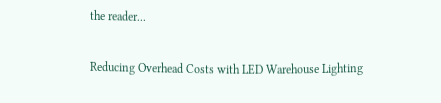the reader...

Reducing Overhead Costs with LED Warehouse Lighting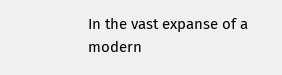In the vast expanse of a modern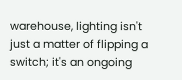warehouse, lighting isn't just a matter of flipping a switch; it's an ongoing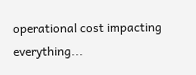operational cost impacting everything...